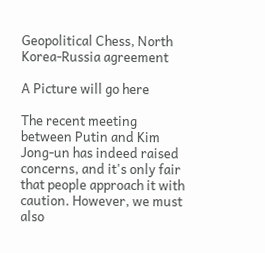Geopolitical Chess, North Korea-Russia agreement

A Picture will go here

The recent meeting between Putin and Kim Jong-un has indeed raised concerns, and it's only fair that people approach it with caution. However, we must also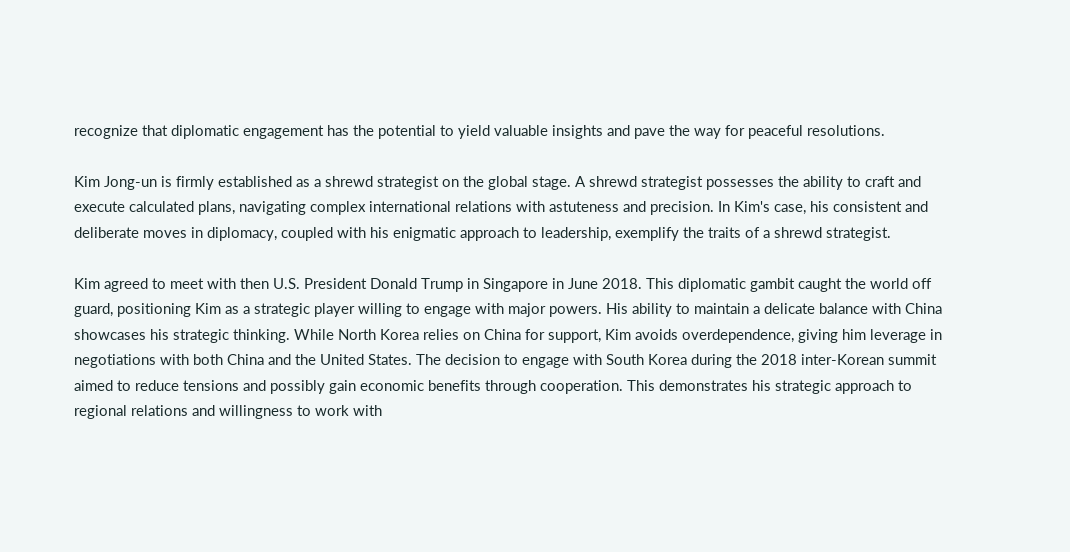recognize that diplomatic engagement has the potential to yield valuable insights and pave the way for peaceful resolutions.

Kim Jong-un is firmly established as a shrewd strategist on the global stage. A shrewd strategist possesses the ability to craft and execute calculated plans, navigating complex international relations with astuteness and precision. In Kim's case, his consistent and deliberate moves in diplomacy, coupled with his enigmatic approach to leadership, exemplify the traits of a shrewd strategist.

Kim agreed to meet with then U.S. President Donald Trump in Singapore in June 2018. This diplomatic gambit caught the world off guard, positioning Kim as a strategic player willing to engage with major powers. His ability to maintain a delicate balance with China showcases his strategic thinking. While North Korea relies on China for support, Kim avoids overdependence, giving him leverage in negotiations with both China and the United States. The decision to engage with South Korea during the 2018 inter-Korean summit aimed to reduce tensions and possibly gain economic benefits through cooperation. This demonstrates his strategic approach to regional relations and willingness to work with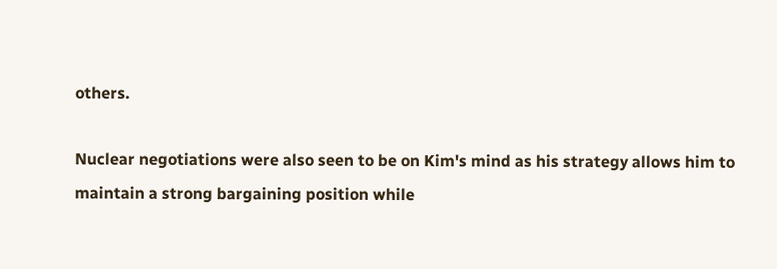others.

Nuclear negotiations were also seen to be on Kim's mind as his strategy allows him to maintain a strong bargaining position while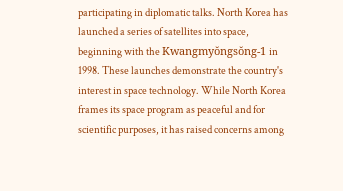participating in diplomatic talks. North Korea has launched a series of satellites into space, beginning with the Kwangmyŏngsŏng-1 in 1998. These launches demonstrate the country's interest in space technology. While North Korea frames its space program as peaceful and for scientific purposes, it has raised concerns among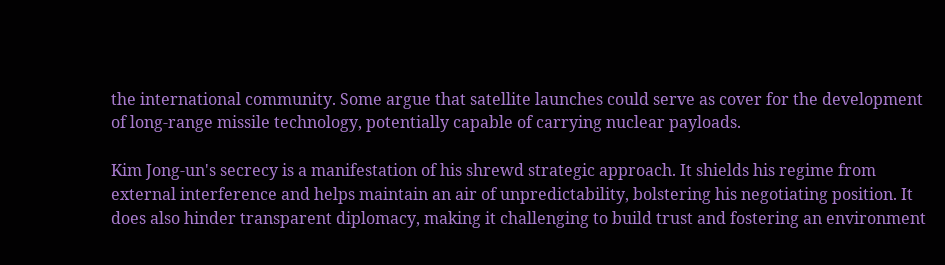the international community. Some argue that satellite launches could serve as cover for the development of long-range missile technology, potentially capable of carrying nuclear payloads.

Kim Jong-un's secrecy is a manifestation of his shrewd strategic approach. It shields his regime from external interference and helps maintain an air of unpredictability, bolstering his negotiating position. It does also hinder transparent diplomacy, making it challenging to build trust and fostering an environment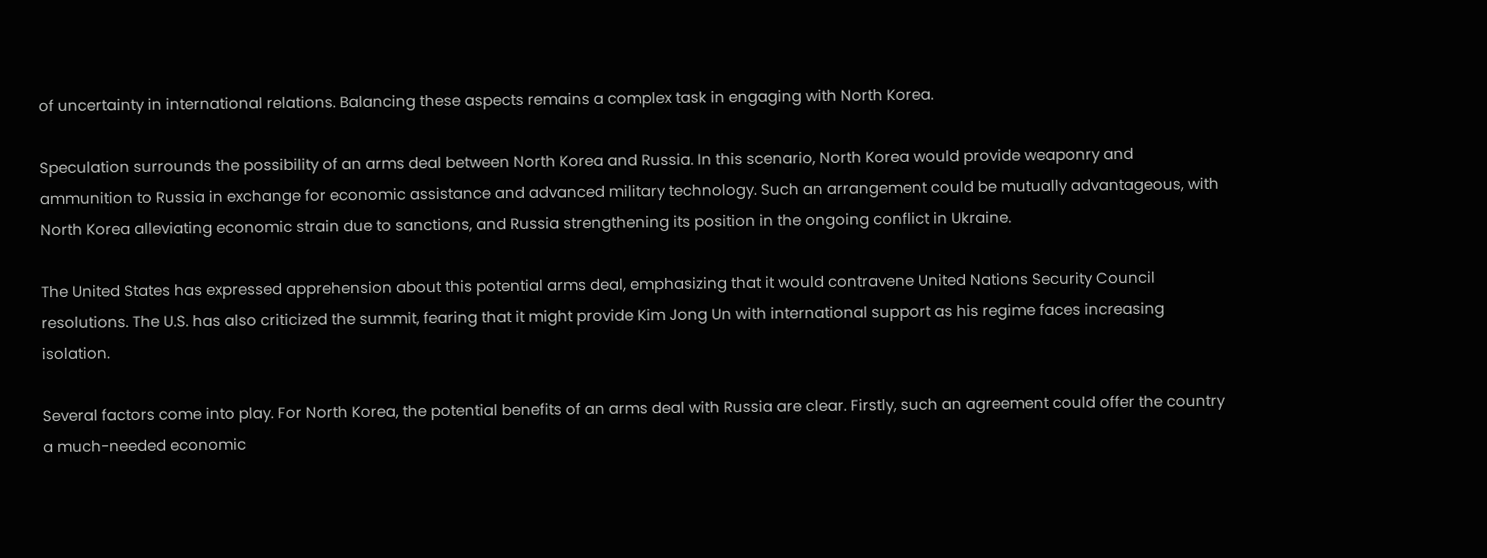of uncertainty in international relations. Balancing these aspects remains a complex task in engaging with North Korea.

Speculation surrounds the possibility of an arms deal between North Korea and Russia. In this scenario, North Korea would provide weaponry and ammunition to Russia in exchange for economic assistance and advanced military technology. Such an arrangement could be mutually advantageous, with North Korea alleviating economic strain due to sanctions, and Russia strengthening its position in the ongoing conflict in Ukraine.

The United States has expressed apprehension about this potential arms deal, emphasizing that it would contravene United Nations Security Council resolutions. The U.S. has also criticized the summit, fearing that it might provide Kim Jong Un with international support as his regime faces increasing isolation.

Several factors come into play. For North Korea, the potential benefits of an arms deal with Russia are clear. Firstly, such an agreement could offer the country a much-needed economic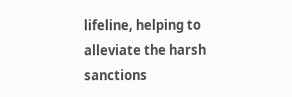lifeline, helping to alleviate the harsh sanctions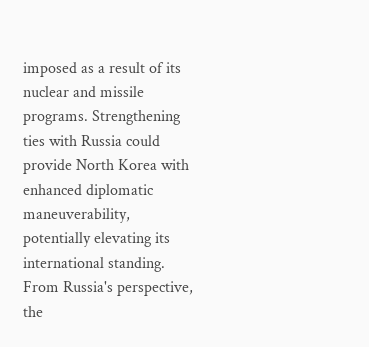imposed as a result of its nuclear and missile programs. Strengthening ties with Russia could provide North Korea with enhanced diplomatic maneuverability, potentially elevating its international standing. From Russia's perspective, the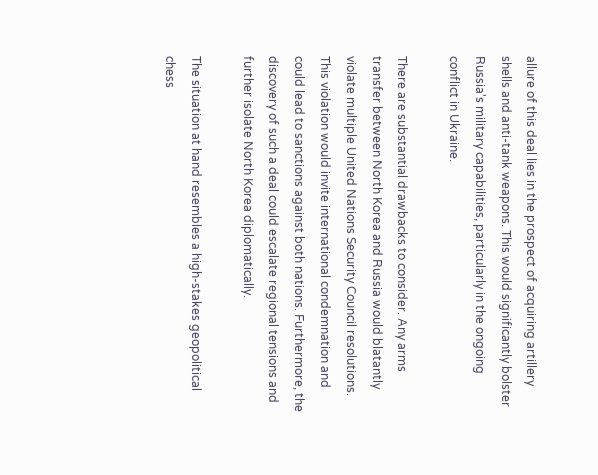allure of this deal lies in the prospect of acquiring artillery shells and anti-tank weapons. This would significantly bolster Russia's military capabilities, particularly in the ongoing conflict in Ukraine.

There are substantial drawbacks to consider. Any arms transfer between North Korea and Russia would blatantly violate multiple United Nations Security Council resolutions. This violation would invite international condemnation and could lead to sanctions against both nations. Furthermore, the discovery of such a deal could escalate regional tensions and further isolate North Korea diplomatically.

The situation at hand resembles a high-stakes geopolitical chess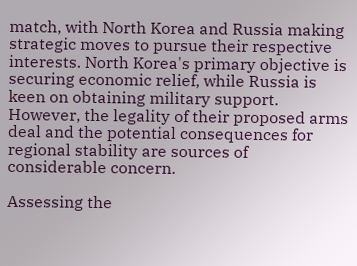match, with North Korea and Russia making strategic moves to pursue their respective interests. North Korea's primary objective is securing economic relief, while Russia is keen on obtaining military support. However, the legality of their proposed arms deal and the potential consequences for regional stability are sources of considerable concern.

Assessing the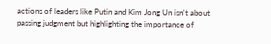actions of leaders like Putin and Kim Jong Un isn't about passing judgment but highlighting the importance of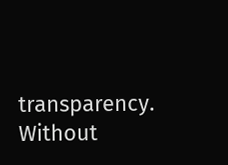transparency. Without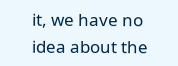it, we have no idea about the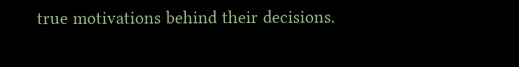true motivations behind their decisions.